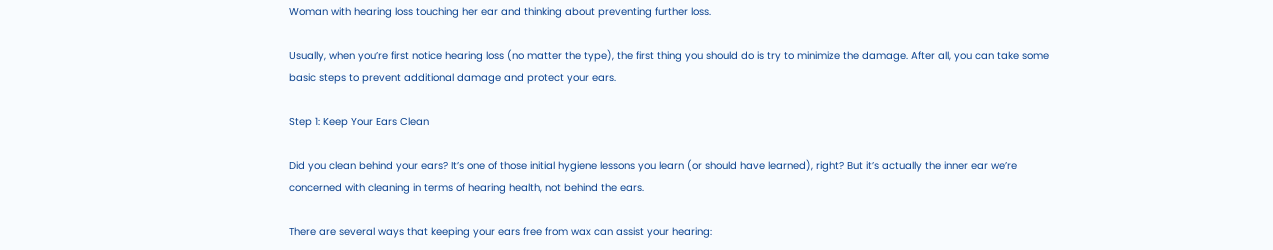Woman with hearing loss touching her ear and thinking about preventing further loss.

Usually, when you’re first notice hearing loss (no matter the type), the first thing you should do is try to minimize the damage. After all, you can take some basic steps to prevent additional damage and protect your ears.

Step 1: Keep Your Ears Clean

Did you clean behind your ears? It’s one of those initial hygiene lessons you learn (or should have learned), right? But it’s actually the inner ear we’re concerned with cleaning in terms of hearing health, not behind the ears.

There are several ways that keeping your ears free from wax can assist your hearing: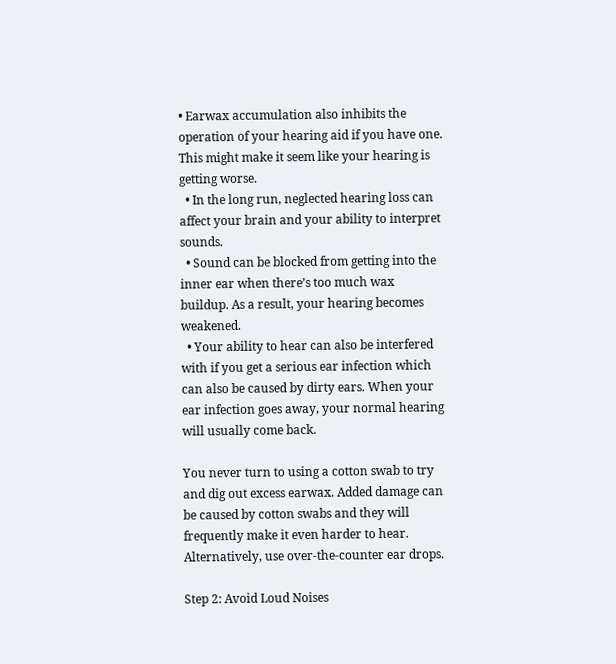• Earwax accumulation also inhibits the operation of your hearing aid if you have one. This might make it seem like your hearing is getting worse.
  • In the long run, neglected hearing loss can affect your brain and your ability to interpret sounds.
  • Sound can be blocked from getting into the inner ear when there’s too much wax buildup. As a result, your hearing becomes weakened.
  • Your ability to hear can also be interfered with if you get a serious ear infection which can also be caused by dirty ears. When your ear infection goes away, your normal hearing will usually come back.

You never turn to using a cotton swab to try and dig out excess earwax. Added damage can be caused by cotton swabs and they will frequently make it even harder to hear. Alternatively, use over-the-counter ear drops.

Step 2: Avoid Loud Noises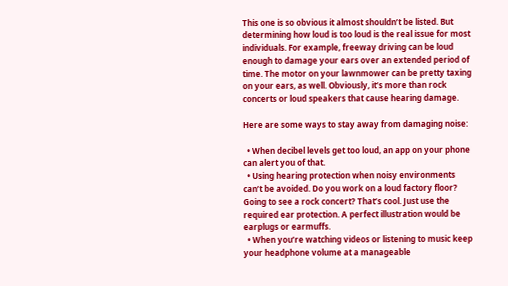This one is so obvious it almost shouldn’t be listed. But determining how loud is too loud is the real issue for most individuals. For example, freeway driving can be loud enough to damage your ears over an extended period of time. The motor on your lawnmower can be pretty taxing on your ears, as well. Obviously, it’s more than rock concerts or loud speakers that cause hearing damage.

Here are some ways to stay away from damaging noise:

  • When decibel levels get too loud, an app on your phone can alert you of that.
  • Using hearing protection when noisy environments can’t be avoided. Do you work on a loud factory floor? Going to see a rock concert? That’s cool. Just use the required ear protection. A perfect illustration would be earplugs or earmuffs.
  • When you’re watching videos or listening to music keep your headphone volume at a manageable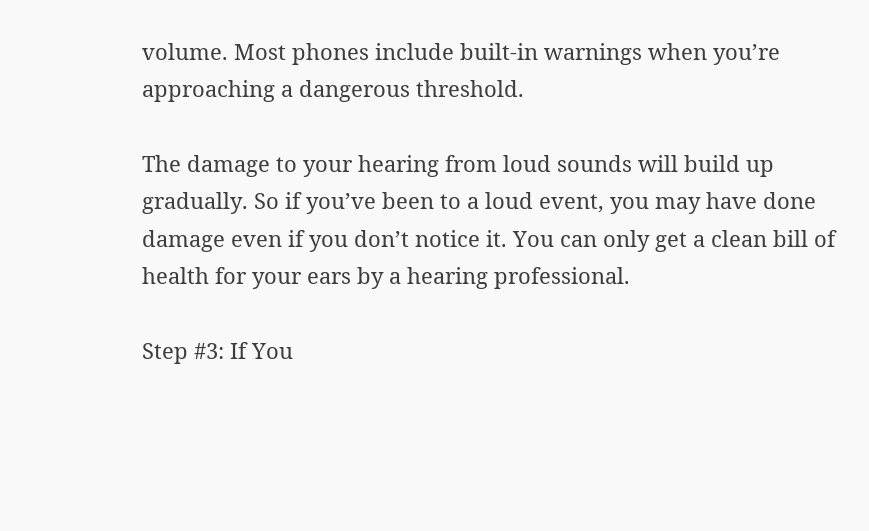volume. Most phones include built-in warnings when you’re approaching a dangerous threshold.

The damage to your hearing from loud sounds will build up gradually. So if you’ve been to a loud event, you may have done damage even if you don’t notice it. You can only get a clean bill of health for your ears by a hearing professional.

Step #3: If You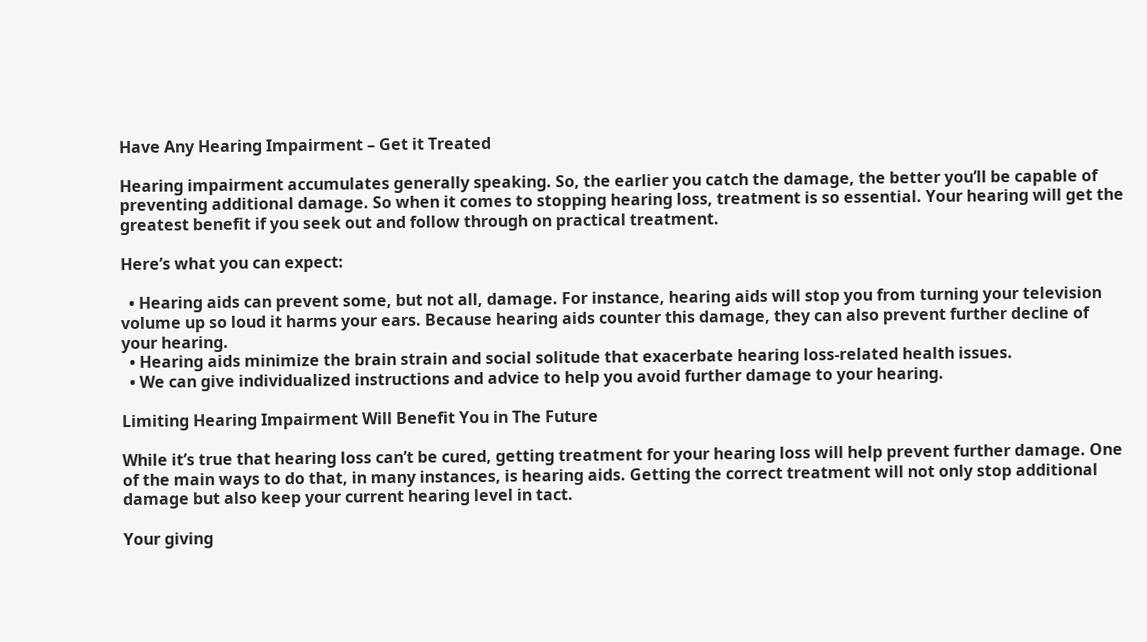Have Any Hearing Impairment – Get it Treated

Hearing impairment accumulates generally speaking. So, the earlier you catch the damage, the better you’ll be capable of preventing additional damage. So when it comes to stopping hearing loss, treatment is so essential. Your hearing will get the greatest benefit if you seek out and follow through on practical treatment.

Here’s what you can expect:

  • Hearing aids can prevent some, but not all, damage. For instance, hearing aids will stop you from turning your television volume up so loud it harms your ears. Because hearing aids counter this damage, they can also prevent further decline of your hearing.
  • Hearing aids minimize the brain strain and social solitude that exacerbate hearing loss-related health issues.
  • We can give individualized instructions and advice to help you avoid further damage to your hearing.

Limiting Hearing Impairment Will Benefit You in The Future

While it’s true that hearing loss can’t be cured, getting treatment for your hearing loss will help prevent further damage. One of the main ways to do that, in many instances, is hearing aids. Getting the correct treatment will not only stop additional damage but also keep your current hearing level in tact.

Your giving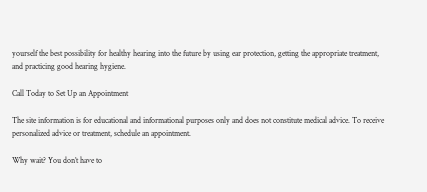yourself the best possibility for healthy hearing into the future by using ear protection, getting the appropriate treatment, and practicing good hearing hygiene.

Call Today to Set Up an Appointment

The site information is for educational and informational purposes only and does not constitute medical advice. To receive personalized advice or treatment, schedule an appointment.

Why wait? You don’t have to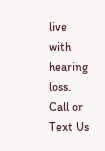live with hearing loss. Call or Text Us